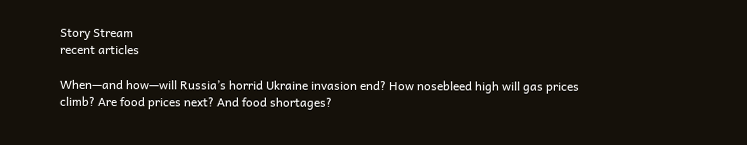Story Stream
recent articles

When—and how—will Russia’s horrid Ukraine invasion end? How nosebleed high will gas prices climb? Are food prices next? And food shortages?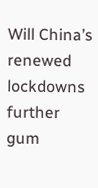Will China’s renewed lockdowns further gum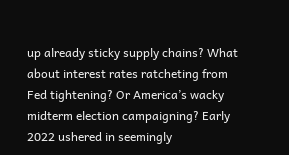up already sticky supply chains? What about interest rates ratcheting from Fed tightening? Or America’s wacky midterm election campaigning? Early 2022 ushered in seemingly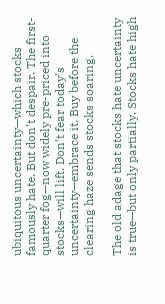ubiquitous uncertainty—which stocks famously hate. But don’t despair. The first-quarter fog—now widely pre-priced into stocks—will lift. Don’t fear today’s uncertainty—embrace it. Buy before the clearing haze sends stocks soaring.

The old adage that stocks hate uncertainty is true—but only partially. Stocks hate high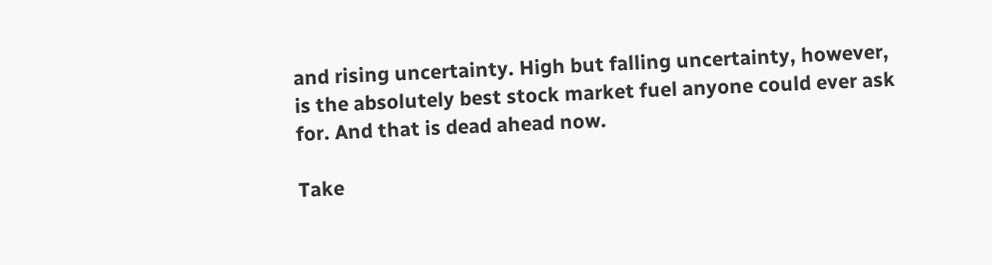and rising uncertainty. High but falling uncertainty, however, is the absolutely best stock market fuel anyone could ever ask for. And that is dead ahead now.

Take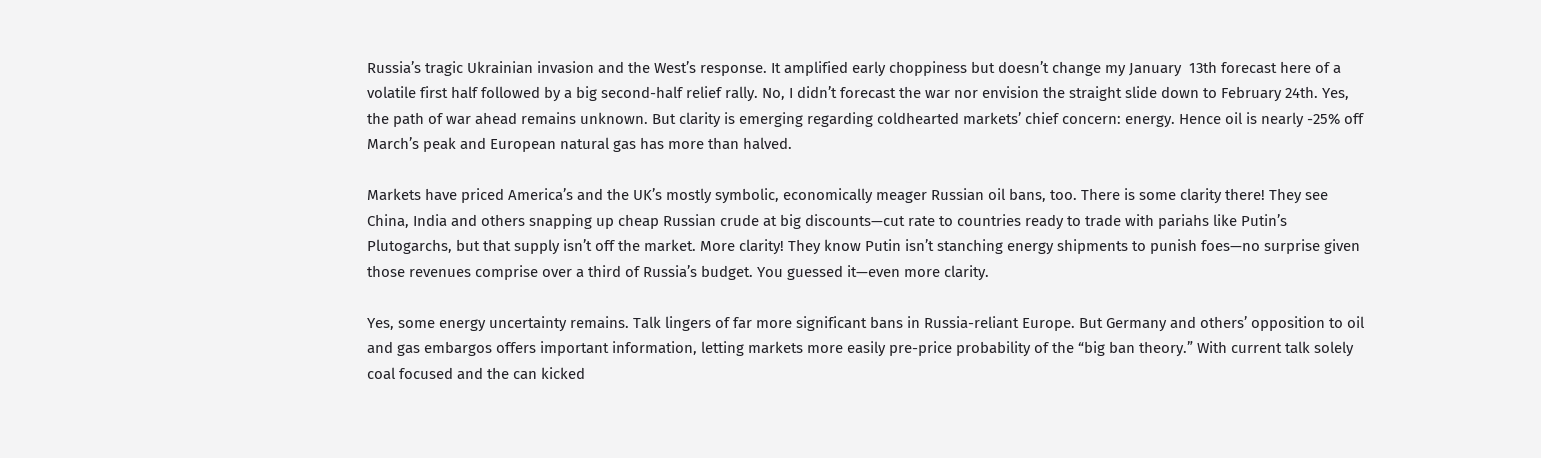Russia’s tragic Ukrainian invasion and the West’s response. It amplified early choppiness but doesn’t change my January  13th forecast here of a volatile first half followed by a big second-half relief rally. No, I didn’t forecast the war nor envision the straight slide down to February 24th. Yes, the path of war ahead remains unknown. But clarity is emerging regarding coldhearted markets’ chief concern: energy. Hence oil is nearly -25% off March’s peak and European natural gas has more than halved.

Markets have priced America’s and the UK’s mostly symbolic, economically meager Russian oil bans, too. There is some clarity there! They see China, India and others snapping up cheap Russian crude at big discounts—cut rate to countries ready to trade with pariahs like Putin’s Plutogarchs, but that supply isn’t off the market. More clarity! They know Putin isn’t stanching energy shipments to punish foes—no surprise given those revenues comprise over a third of Russia’s budget. You guessed it—even more clarity.

Yes, some energy uncertainty remains. Talk lingers of far more significant bans in Russia-reliant Europe. But Germany and others’ opposition to oil and gas embargos offers important information, letting markets more easily pre-price probability of the “big ban theory.” With current talk solely coal focused and the can kicked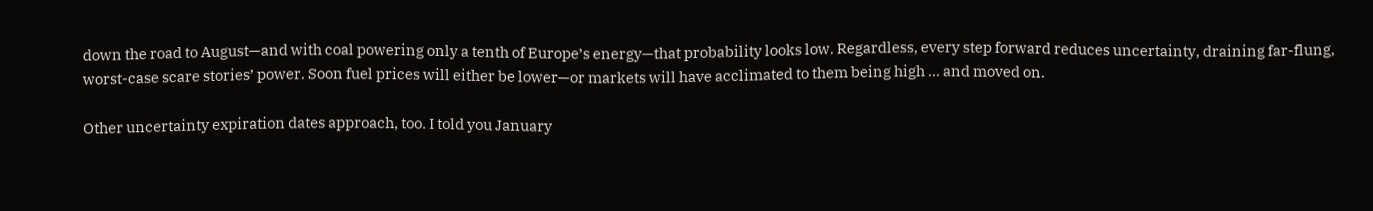down the road to August—and with coal powering only a tenth of Europe’s energy—that probability looks low. Regardless, every step forward reduces uncertainty, draining far-flung, worst-case scare stories’ power. Soon fuel prices will either be lower—or markets will have acclimated to them being high … and moved on.

Other uncertainty expiration dates approach, too. I told you January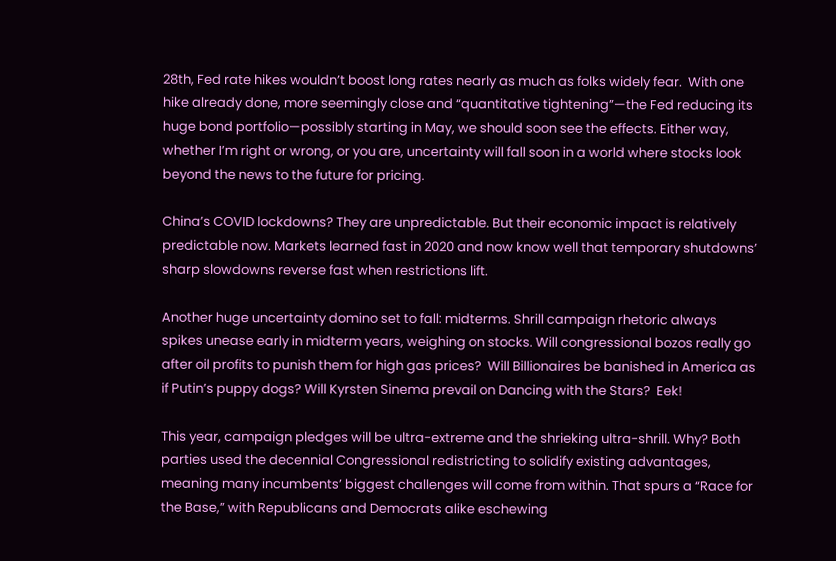28th, Fed rate hikes wouldn’t boost long rates nearly as much as folks widely fear.  With one hike already done, more seemingly close and “quantitative tightening”—the Fed reducing its huge bond portfolio—possibly starting in May, we should soon see the effects. Either way, whether I’m right or wrong, or you are, uncertainty will fall soon in a world where stocks look beyond the news to the future for pricing.

China’s COVID lockdowns? They are unpredictable. But their economic impact is relatively predictable now. Markets learned fast in 2020 and now know well that temporary shutdowns’ sharp slowdowns reverse fast when restrictions lift.

Another huge uncertainty domino set to fall: midterms. Shrill campaign rhetoric always spikes unease early in midterm years, weighing on stocks. Will congressional bozos really go after oil profits to punish them for high gas prices?  Will Billionaires be banished in America as if Putin’s puppy dogs? Will Kyrsten Sinema prevail on Dancing with the Stars?  Eek!

This year, campaign pledges will be ultra-extreme and the shrieking ultra-shrill. Why? Both parties used the decennial Congressional redistricting to solidify existing advantages, meaning many incumbents’ biggest challenges will come from within. That spurs a “Race for the Base,” with Republicans and Democrats alike eschewing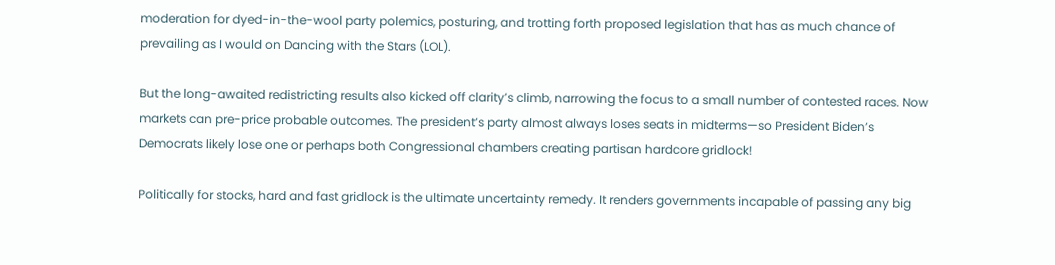moderation for dyed-in-the-wool party polemics, posturing, and trotting forth proposed legislation that has as much chance of prevailing as I would on Dancing with the Stars (LOL).

But the long-awaited redistricting results also kicked off clarity’s climb, narrowing the focus to a small number of contested races. Now markets can pre-price probable outcomes. The president’s party almost always loses seats in midterms—so President Biden’s Democrats likely lose one or perhaps both Congressional chambers creating partisan hardcore gridlock!

Politically for stocks, hard and fast gridlock is the ultimate uncertainty remedy. It renders governments incapable of passing any big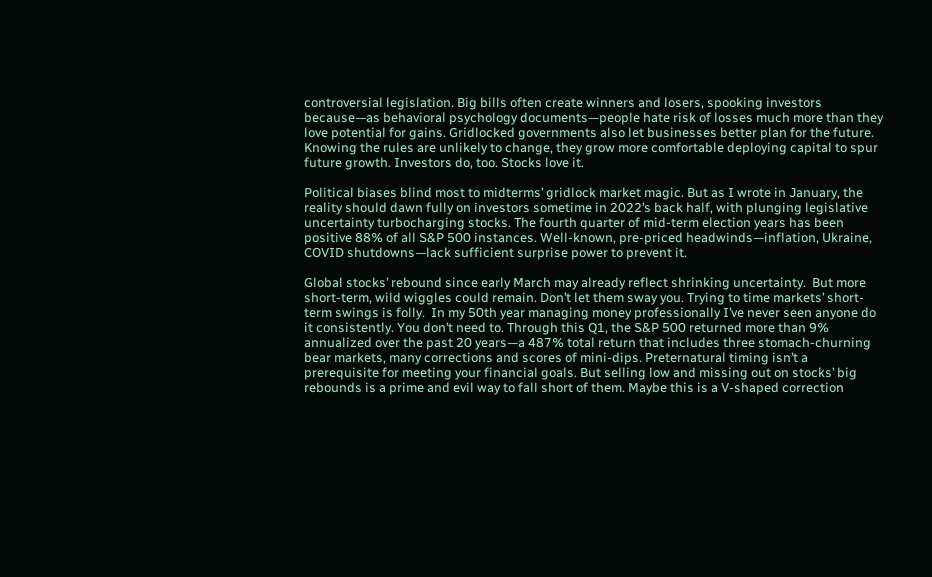controversial legislation. Big bills often create winners and losers, spooking investors because—as behavioral psychology documents—people hate risk of losses much more than they love potential for gains. Gridlocked governments also let businesses better plan for the future. Knowing the rules are unlikely to change, they grow more comfortable deploying capital to spur future growth. Investors do, too. Stocks love it.

Political biases blind most to midterms’ gridlock market magic. But as I wrote in January, the reality should dawn fully on investors sometime in 2022’s back half, with plunging legislative uncertainty turbocharging stocks. The fourth quarter of mid-term election years has been positive 88% of all S&P 500 instances. Well-known, pre-priced headwinds—inflation, Ukraine, COVID shutdowns—lack sufficient surprise power to prevent it.

Global stocks’ rebound since early March may already reflect shrinking uncertainty.  But more short-term, wild wiggles could remain. Don’t let them sway you. Trying to time markets’ short-term swings is folly.  In my 50th year managing money professionally I’ve never seen anyone do it consistently. You don’t need to. Through this Q1, the S&P 500 returned more than 9% annualized over the past 20 years—a 487% total return that includes three stomach-churning bear markets, many corrections and scores of mini-dips. Preternatural timing isn’t a prerequisite for meeting your financial goals. But selling low and missing out on stocks’ big rebounds is a prime and evil way to fall short of them. Maybe this is a V-shaped correction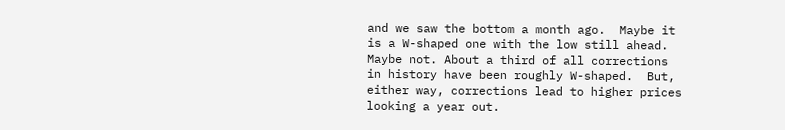and we saw the bottom a month ago.  Maybe it is a W-shaped one with the low still ahead.  Maybe not. About a third of all corrections in history have been roughly W-shaped.  But, either way, corrections lead to higher prices looking a year out.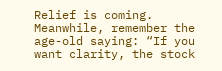Relief is coming. Meanwhile, remember the age-old saying: “If you want clarity, the stock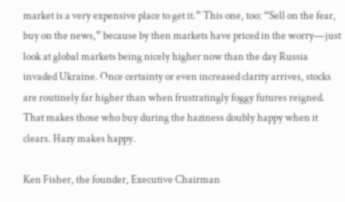market is a very expensive place to get it.” This one, too: “Sell on the fear, buy on the news,” because by then markets have priced in the worry—just look at global markets being nicely higher now than the day Russia invaded Ukraine. Once certainty or even increased clarity arrives, stocks are routinely far higher than when frustratingly foggy futures reigned. That makes those who buy during the haziness doubly happy when it clears. Hazy makes happy.

Ken Fisher, the founder, Executive Chairman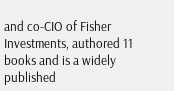and co-CIO of Fisher Investments, authored 11 books and is a widely published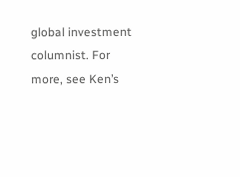global investment columnist. For more, see Ken’s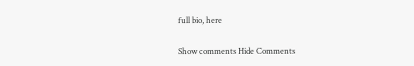full bio, here

Show comments Hide Comments